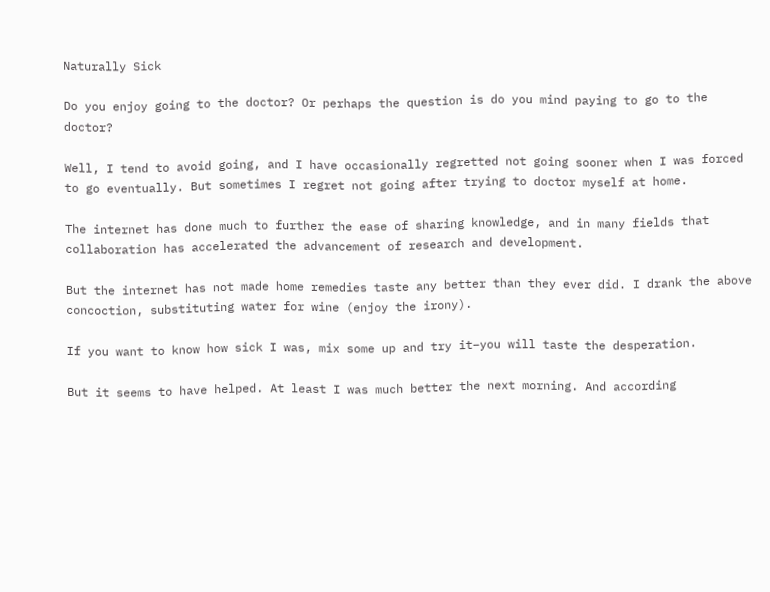Naturally Sick

Do you enjoy going to the doctor? Or perhaps the question is do you mind paying to go to the doctor?

Well, I tend to avoid going, and I have occasionally regretted not going sooner when I was forced to go eventually. But sometimes I regret not going after trying to doctor myself at home.

The internet has done much to further the ease of sharing knowledge, and in many fields that collaboration has accelerated the advancement of research and development.

But the internet has not made home remedies taste any better than they ever did. I drank the above concoction, substituting water for wine (enjoy the irony).

If you want to know how sick I was, mix some up and try it–you will taste the desperation.

But it seems to have helped. At least I was much better the next morning. And according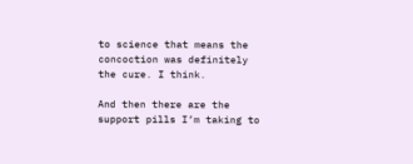to science that means the concoction was definitely the cure. I think.

And then there are the support pills I’m taking to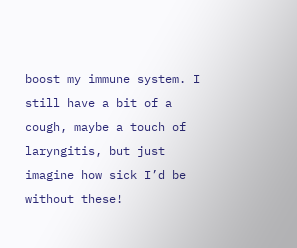boost my immune system. I still have a bit of a cough, maybe a touch of laryngitis, but just imagine how sick I’d be without these!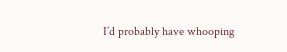I’d probably have whooping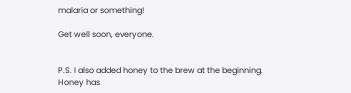malaria or something!

Get well soon, everyone.


P.S. I also added honey to the brew at the beginning. Honey has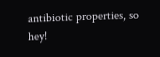antibiotic properties, so hey!